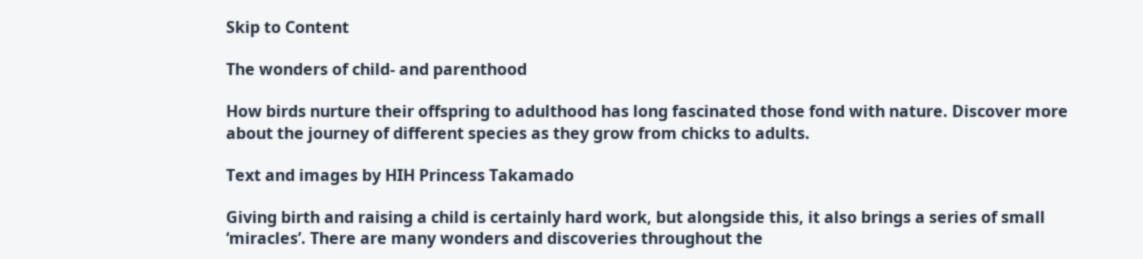Skip to Content

The wonders of child- and parenthood

How birds nurture their offspring to adulthood has long fascinated those fond with nature. Discover more about the journey of different species as they grow from chicks to adults.

Text and images by HIH Princess Takamado

Giving birth and raising a child is certainly hard work, but alongside this, it also brings a series of small ‘miracles’. There are many wonders and discoveries throughout the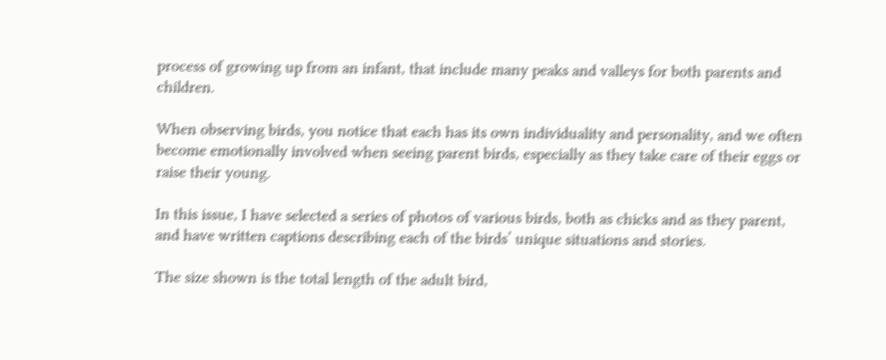process of growing up from an infant, that include many peaks and valleys for both parents and children.

When observing birds, you notice that each has its own individuality and personality, and we often become emotionally involved when seeing parent birds, especially as they take care of their eggs or raise their young.

In this issue, I have selected a series of photos of various birds, both as chicks and as they parent, and have written captions describing each of the birds’ unique situations and stories.

The size shown is the total length of the adult bird,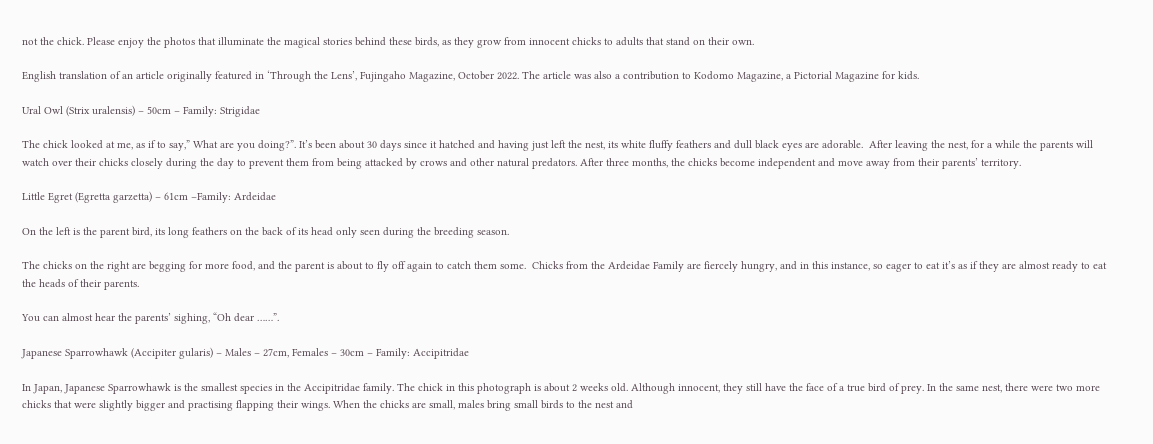not the chick. Please enjoy the photos that illuminate the magical stories behind these birds, as they grow from innocent chicks to adults that stand on their own.

English translation of an article originally featured in ‘Through the Lens’, Fujingaho Magazine, October 2022. The article was also a contribution to Kodomo Magazine, a Pictorial Magazine for kids.

Ural Owl (Strix uralensis) – 50cm – Family: Strigidae

The chick looked at me, as if to say,” What are you doing?”. It’s been about 30 days since it hatched and having just left the nest, its white fluffy feathers and dull black eyes are adorable.  After leaving the nest, for a while the parents will watch over their chicks closely during the day to prevent them from being attacked by crows and other natural predators. After three months, the chicks become independent and move away from their parents’ territory.

Little Egret (Egretta garzetta) – 61cm –Family: Ardeidae

On the left is the parent bird, its long feathers on the back of its head only seen during the breeding season.

The chicks on the right are begging for more food, and the parent is about to fly off again to catch them some.  Chicks from the Ardeidae Family are fiercely hungry, and in this instance, so eager to eat it’s as if they are almost ready to eat the heads of their parents.

You can almost hear the parents’ sighing, “Oh dear ……”.

Japanese Sparrowhawk (Accipiter gularis) – Males – 27cm, Females – 30cm – Family: Accipitridae

In Japan, Japanese Sparrowhawk is the smallest species in the Accipitridae family. The chick in this photograph is about 2 weeks old. Although innocent, they still have the face of a true bird of prey. In the same nest, there were two more chicks that were slightly bigger and practising flapping their wings. When the chicks are small, males bring small birds to the nest and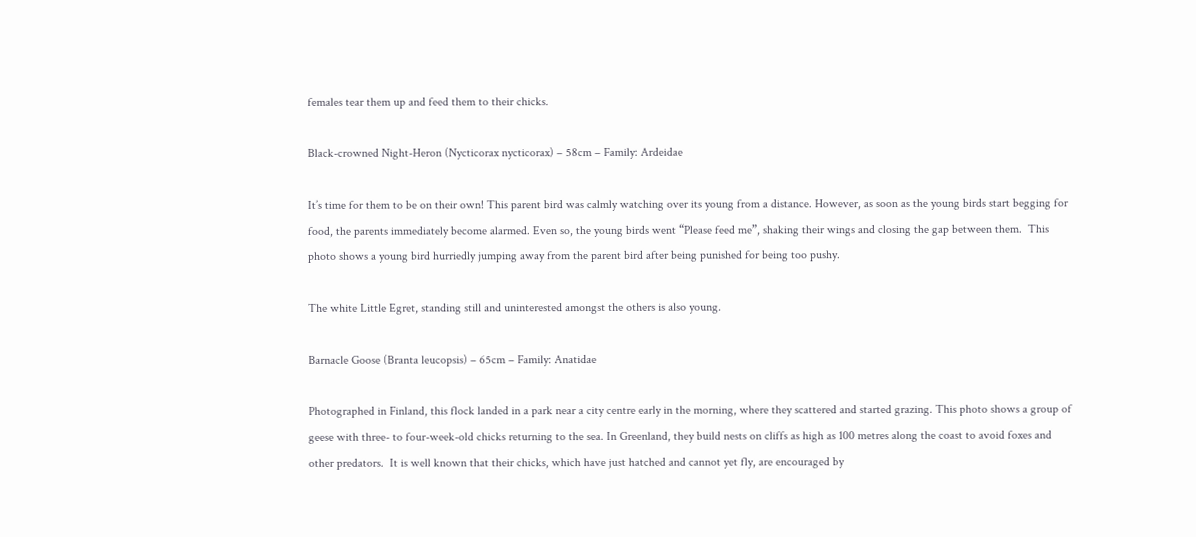females tear them up and feed them to their chicks.

Black-crowned Night-Heron (Nycticorax nycticorax) – 58cm – Family: Ardeidae

It’s time for them to be on their own! This parent bird was calmly watching over its young from a distance. However, as soon as the young birds start begging for food, the parents immediately become alarmed. Even so, the young birds went “Please feed me”, shaking their wings and closing the gap between them.  This photo shows a young bird hurriedly jumping away from the parent bird after being punished for being too pushy.

The white Little Egret, standing still and uninterested amongst the others is also young.

Barnacle Goose (Branta leucopsis) – 65cm – Family: Anatidae

Photographed in Finland, this flock landed in a park near a city centre early in the morning, where they scattered and started grazing. This photo shows a group of geese with three- to four-week-old chicks returning to the sea. In Greenland, they build nests on cliffs as high as 100 metres along the coast to avoid foxes and other predators.  It is well known that their chicks, which have just hatched and cannot yet fly, are encouraged by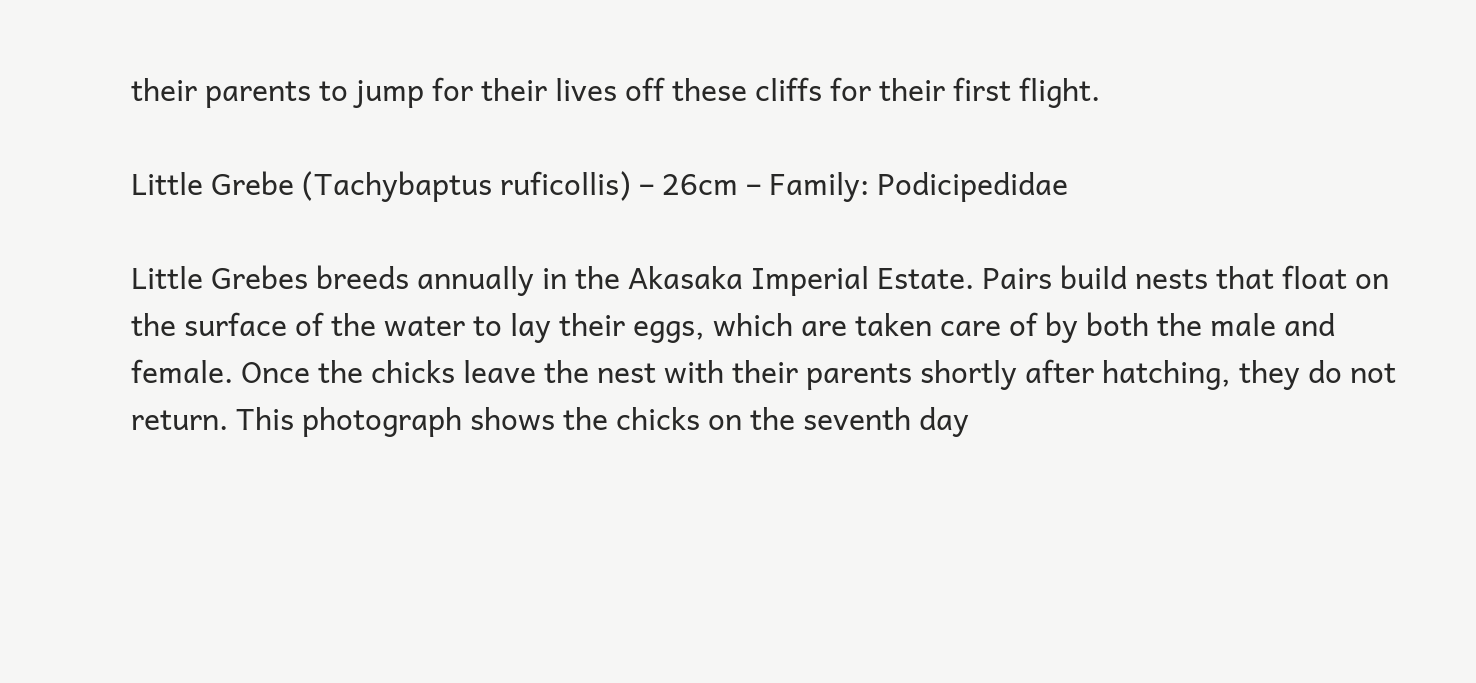their parents to jump for their lives off these cliffs for their first flight.

Little Grebe (Tachybaptus ruficollis) – 26cm – Family: Podicipedidae

Little Grebes breeds annually in the Akasaka Imperial Estate. Pairs build nests that float on the surface of the water to lay their eggs, which are taken care of by both the male and female. Once the chicks leave the nest with their parents shortly after hatching, they do not return. This photograph shows the chicks on the seventh day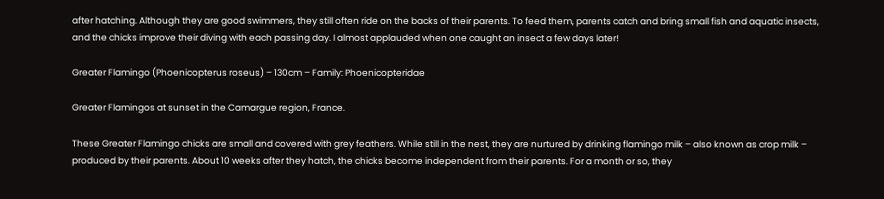after hatching. Although they are good swimmers, they still often ride on the backs of their parents. To feed them, parents catch and bring small fish and aquatic insects, and the chicks improve their diving with each passing day. I almost applauded when one caught an insect a few days later!

Greater Flamingo (Phoenicopterus roseus) – 130cm – Family: Phoenicopteridae

Greater Flamingos at sunset in the Camargue region, France.

These Greater Flamingo chicks are small and covered with grey feathers. While still in the nest, they are nurtured by drinking flamingo milk – also known as crop milk – produced by their parents. About 10 weeks after they hatch, the chicks become independent from their parents. For a month or so, they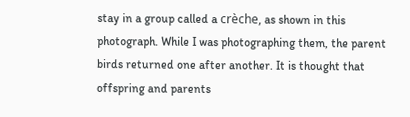stay in a group called a crèche, as shown in this photograph. While I was photographing them, the parent birds returned one after another. It is thought that offspring and parents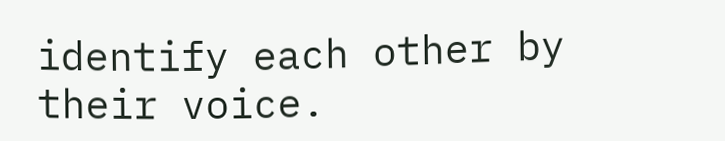identify each other by their voice.